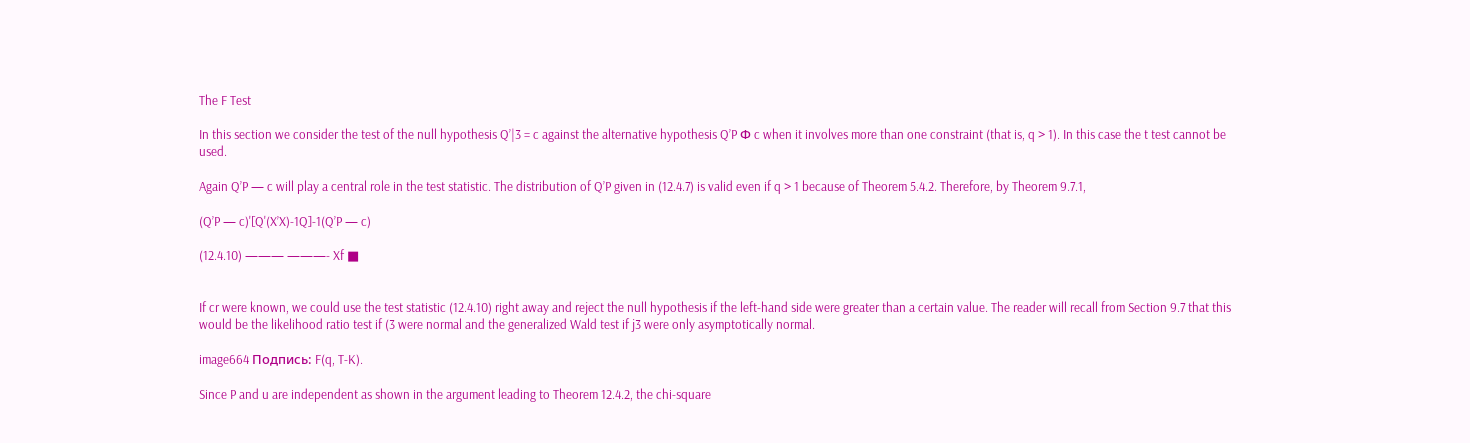The F Test

In this section we consider the test of the null hypothesis Q’|3 = c against the alternative hypothesis Q’P Ф c when it involves more than one constraint (that is, q > 1). In this case the t test cannot be used.

Again Q’P — c will play a central role in the test statistic. The distribution of Q’P given in (12.4.7) is valid even if q > 1 because of Theorem 5.4.2. Therefore, by Theorem 9.7.1,

(Q’P — c)'[Q'(X’X)-1Q]-1(Q’P — c)

(12.4.10) ——— ———- Xf ■


If cr were known, we could use the test statistic (12.4.10) right away and reject the null hypothesis if the left-hand side were greater than a certain value. The reader will recall from Section 9.7 that this would be the likelihood ratio test if (3 were normal and the generalized Wald test if j3 were only asymptotically normal.

image664 Подпись: F(q, T-K).

Since P and u are independent as shown in the argument leading to Theorem 12.4.2, the chi-square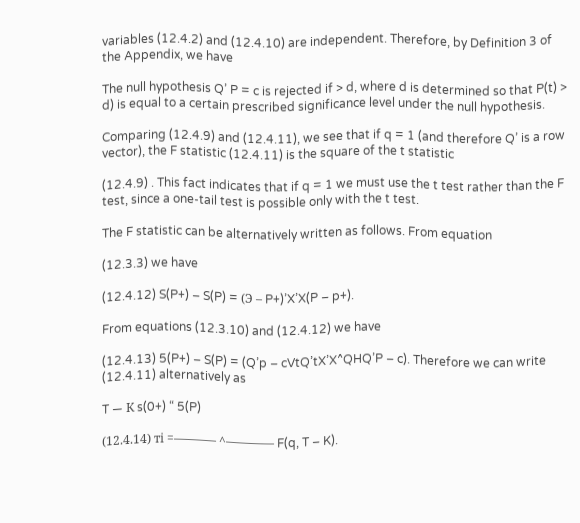variables (12.4.2) and (12.4.10) are independent. Therefore, by Definition 3 of the Appendix, we have

The null hypothesis Q’ P = c is rejected if > d, where d is determined so that P(t) > d) is equal to a certain prescribed significance level under the null hypothesis.

Comparing (12.4.9) and (12.4.11), we see that if q = 1 (and therefore Q’ is a row vector), the F statistic (12.4.11) is the square of the t statistic

(12.4.9) . This fact indicates that if q = 1 we must use the t test rather than the F test, since a one-tail test is possible only with the t test.

The F statistic can be alternatively written as follows. From equation

(12.3.3) we have

(12.4.12) S(P+) – S(P) = (Э – P+)’X’X(P – p+).

From equations (12.3.10) and (12.4.12) we have

(12.4.13) 5(P+) – S(P) = (Q’p – cVtQ’tX’X^QHQ’P – c). Therefore we can write (12.4.11) alternatively as

T — К s(0+) “ 5(P)

(12.4.14) ті =———– ^———— F(q, T – K).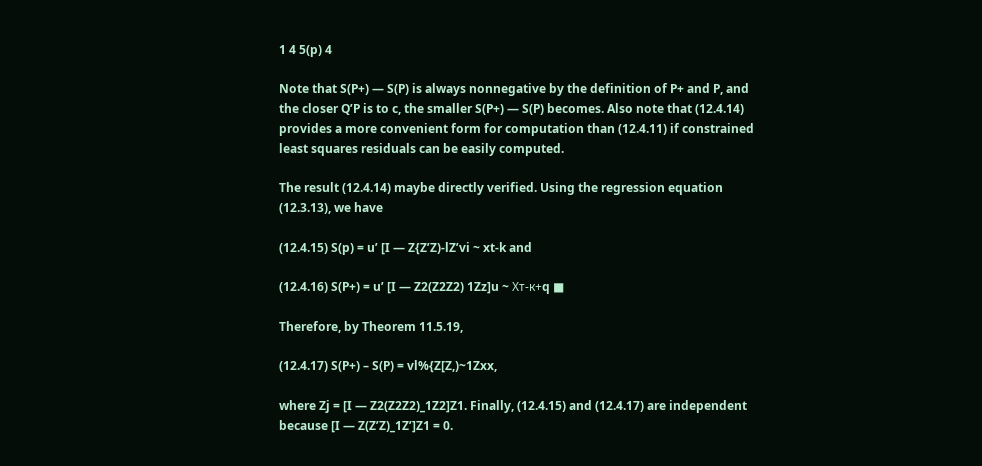1 4 5(p) 4

Note that S(P+) — S(P) is always nonnegative by the definition of P+ and P, and the closer Q’P is to c, the smaller S(P+) — S(P) becomes. Also note that (12.4.14) provides a more convenient form for computation than (12.4.11) if constrained least squares residuals can be easily computed.

The result (12.4.14) maybe directly verified. Using the regression equation (12.3.13), we have

(12.4.15) S(p) = u’ [I — Z{Z’Z)-lZ’vi ~ xt-k and

(12.4.16) S(P+) = u’ [I — Z2(Z2Z2) 1Zz]u ~ Хт-к+q ■

Therefore, by Theorem 11.5.19,

(12.4.17) S(P+) – S(P) = vl%{Z[Z,)~1Zxx,

where Zj = [I — Z2(Z2Z2)_1Z2]Z1. Finally, (12.4.15) and (12.4.17) are independent because [I — Z(Z’Z)_1Z’]Z1 = 0.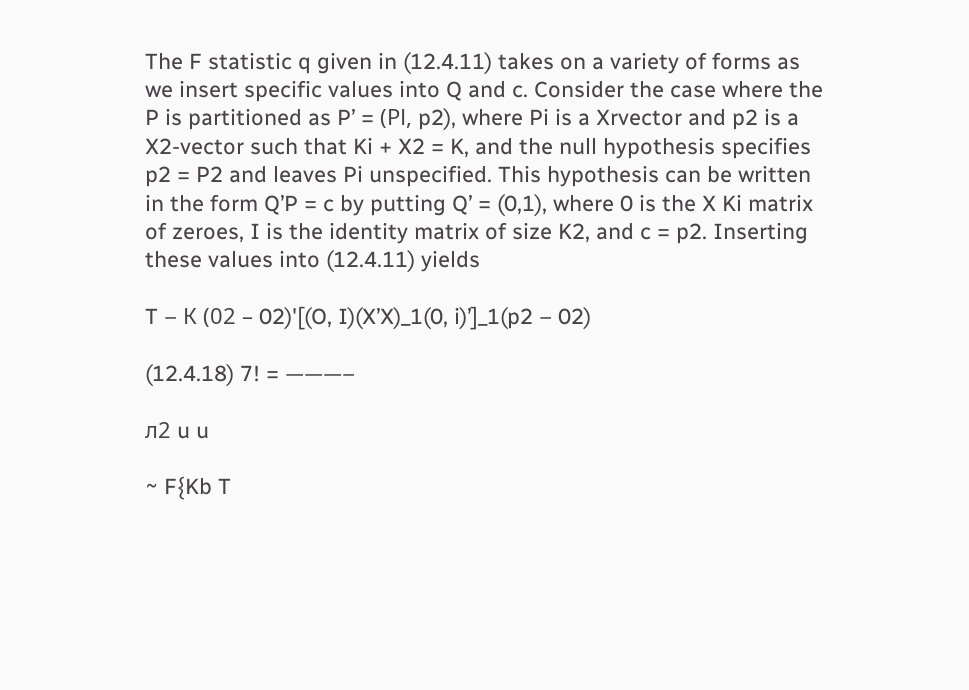The F statistic q given in (12.4.11) takes on a variety of forms as we insert specific values into Q and c. Consider the case where the P is partitioned as P’ = (РІ, p2), where Pi is a Xrvector and p2 is a X2-vector such that Ki + X2 = K, and the null hypothesis specifies p2 = P2 and leaves Pi unspecified. This hypothesis can be written in the form Q’P = c by putting Q’ = (0,1), where 0 is the X Ki matrix of zeroes, I is the identity matrix of size K2, and c = p2. Inserting these values into (12.4.11) yields

T – К (02 – 02)'[(O, I)(X’X)_1(0, i)’]_1(p2 – 02)

(12.4.18) 7! = ———–

л2 u u

~ F{Kb T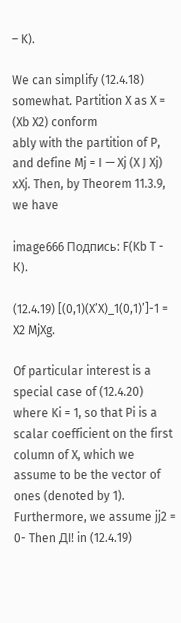– K).

We can simplify (12.4.18) somewhat. Partition X as X = (Xb X2) conform
ably with the partition of P, and define Mj = I — Xj (X J Xj) xXj. Then, by Theorem 11.3.9, we have

image666 Подпись: F(Kb T - К).

(12.4.19) [(0,1)(X’X)_1(0,1)’]-1 = X2 MjXg.

Of particular interest is a special case of (12.4.20) where Ki = 1, so that Pi is a scalar coefficient on the first column of X, which we assume to be the vector of ones (denoted by 1). Furthermore, we assume jj2 = 0- Then ДІ! in (12.4.19)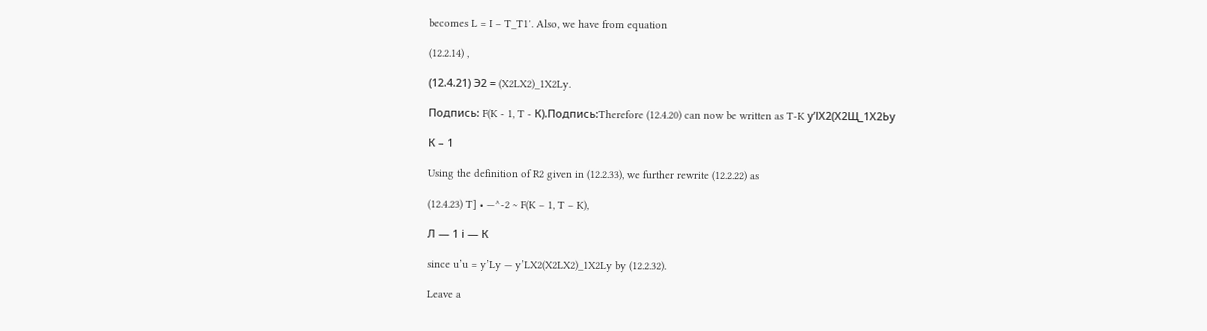becomes L = I – T_T1′. Also, we have from equation

(12.2.14) ,

(12.4.21) Э2 = (X2LX2)_1X2Ly.

Подпись: F(K - 1, T - К).Подпись:Therefore (12.4.20) can now be written as T-K у’ІХ2(Х2Щ_1Х2Ьу

К – 1

Using the definition of R2 given in (12.2.33), we further rewrite (12.2.22) as

(12.4.23) T] • —^-2 ~ F(K – 1, T – K),

Л — 1 і — К

since u’u = y’Ly — y’LX2(X2LX2)_1X2Ly by (12.2.32).

Leave a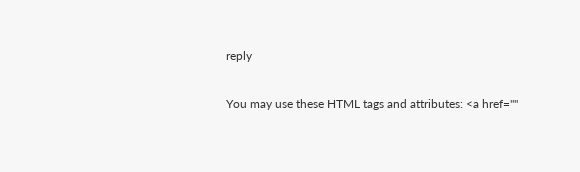reply

You may use these HTML tags and attributes: <a href=""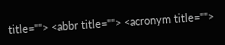title=""> <abbr title=""> <acronym title="">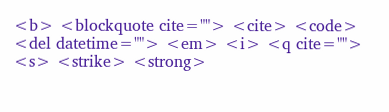<b> <blockquote cite=""> <cite> <code> <del datetime=""> <em> <i> <q cite=""> <s> <strike> <strong>